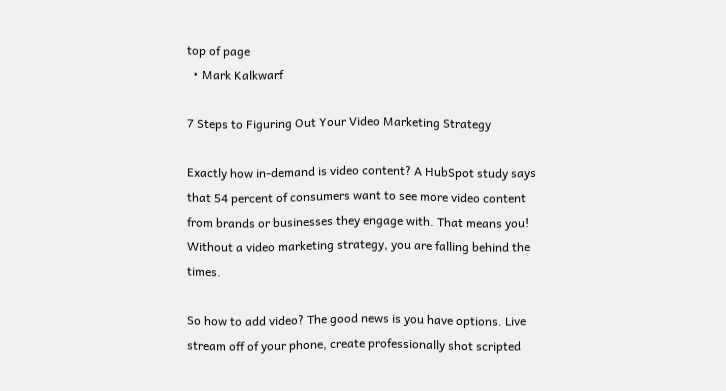top of page
  • Mark Kalkwarf

7 Steps to Figuring Out Your Video Marketing Strategy

Exactly how in-demand is video content? A HubSpot study says that 54 percent of consumers want to see more video content from brands or businesses they engage with. That means you! Without a video marketing strategy, you are falling behind the times.

So how to add video? The good news is you have options. Live stream off of your phone, create professionally shot scripted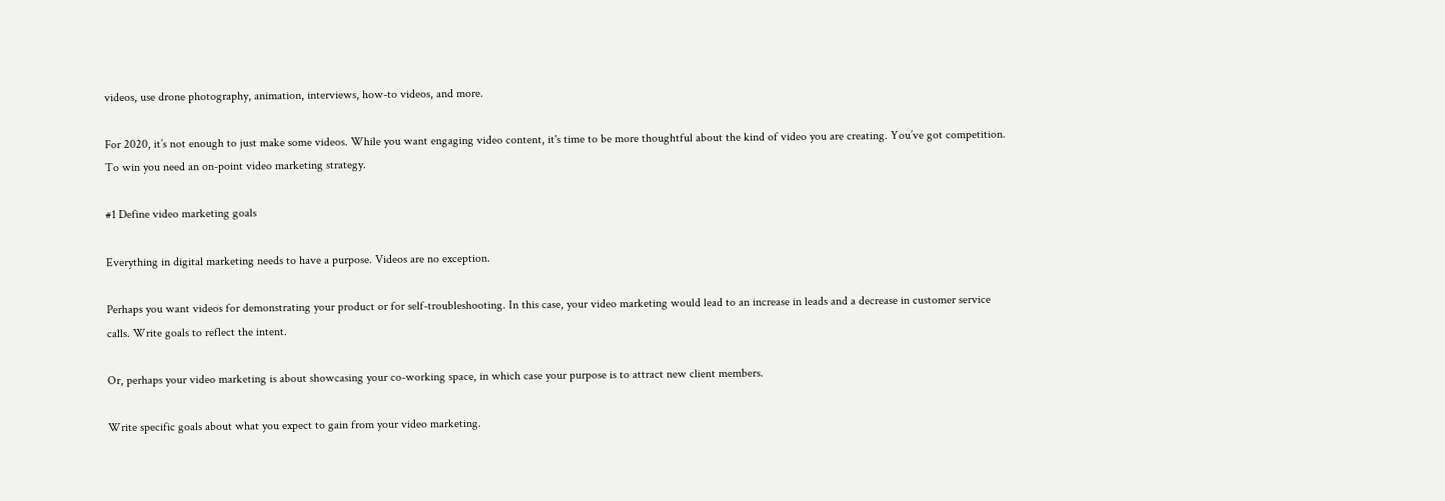videos, use drone photography, animation, interviews, how-to videos, and more.

For 2020, it’s not enough to just make some videos. While you want engaging video content, it's time to be more thoughtful about the kind of video you are creating. You’ve got competition. To win you need an on-point video marketing strategy.

#1 Define video marketing goals

Everything in digital marketing needs to have a purpose. Videos are no exception.

Perhaps you want videos for demonstrating your product or for self-troubleshooting. In this case, your video marketing would lead to an increase in leads and a decrease in customer service calls. Write goals to reflect the intent.

Or, perhaps your video marketing is about showcasing your co-working space, in which case your purpose is to attract new client members.

Write specific goals about what you expect to gain from your video marketing.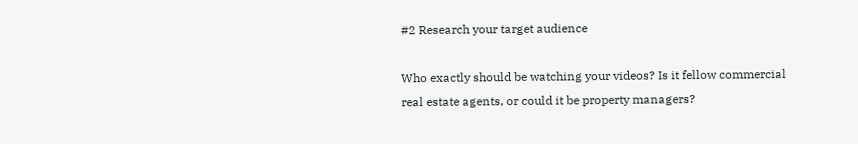#2 Research your target audience

Who exactly should be watching your videos? Is it fellow commercial real estate agents, or could it be property managers?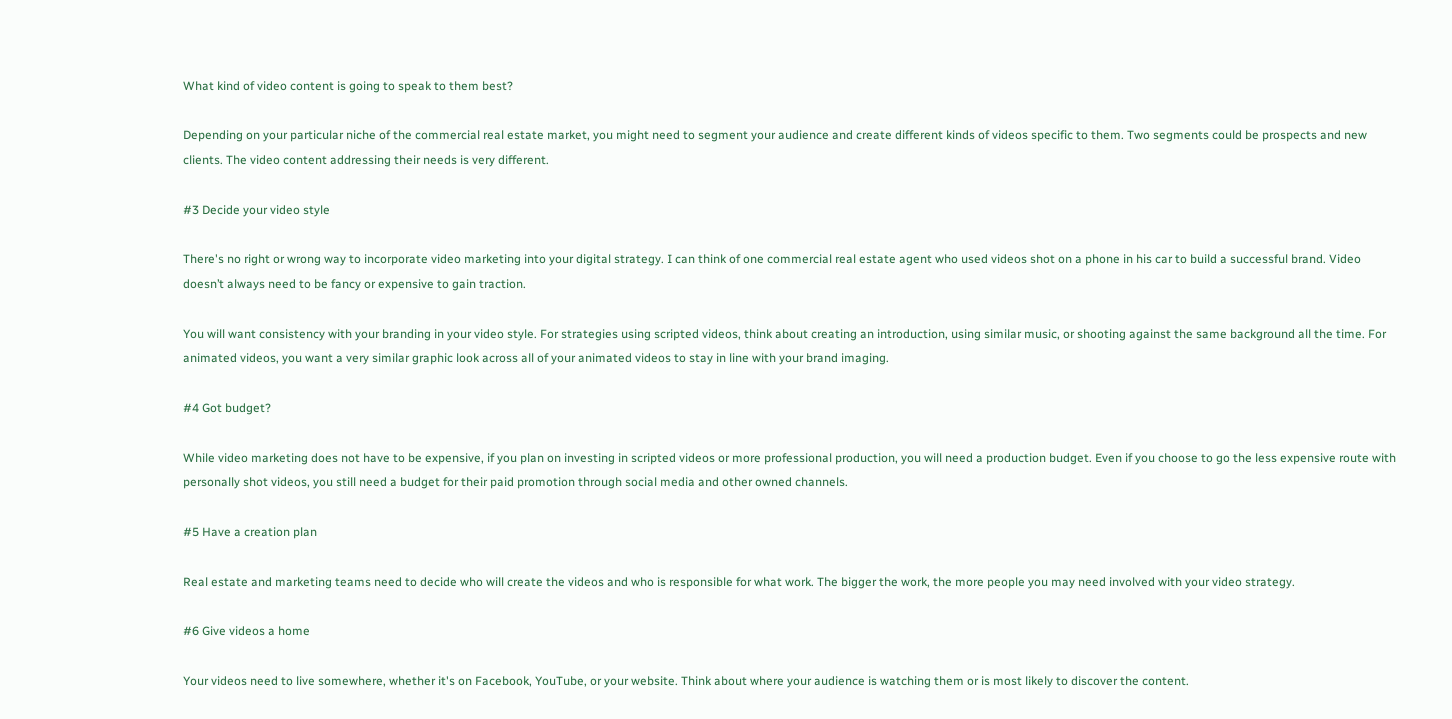What kind of video content is going to speak to them best?

Depending on your particular niche of the commercial real estate market, you might need to segment your audience and create different kinds of videos specific to them. Two segments could be prospects and new clients. The video content addressing their needs is very different.

#3 Decide your video style

There's no right or wrong way to incorporate video marketing into your digital strategy. I can think of one commercial real estate agent who used videos shot on a phone in his car to build a successful brand. Video doesn’t always need to be fancy or expensive to gain traction.

You will want consistency with your branding in your video style. For strategies using scripted videos, think about creating an introduction, using similar music, or shooting against the same background all the time. For animated videos, you want a very similar graphic look across all of your animated videos to stay in line with your brand imaging.

#4 Got budget?

While video marketing does not have to be expensive, if you plan on investing in scripted videos or more professional production, you will need a production budget. Even if you choose to go the less expensive route with personally shot videos, you still need a budget for their paid promotion through social media and other owned channels.

#5 Have a creation plan

Real estate and marketing teams need to decide who will create the videos and who is responsible for what work. The bigger the work, the more people you may need involved with your video strategy.

#6 Give videos a home

Your videos need to live somewhere, whether it's on Facebook, YouTube, or your website. Think about where your audience is watching them or is most likely to discover the content.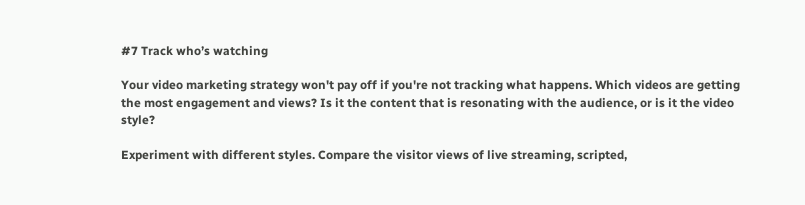#7 Track who’s watching

Your video marketing strategy won't pay off if you're not tracking what happens. Which videos are getting the most engagement and views? Is it the content that is resonating with the audience, or is it the video style?

Experiment with different styles. Compare the visitor views of live streaming, scripted,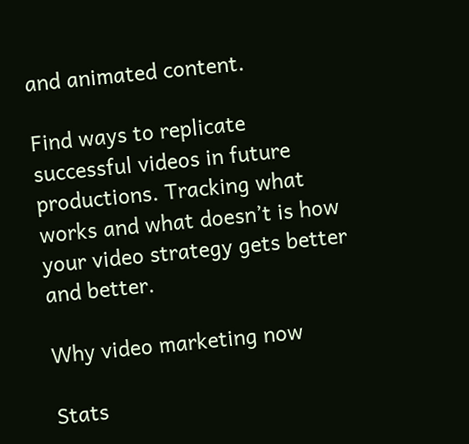and animated content.

Find ways to replicate successful videos in future productions. Tracking what works and what doesn’t is how your video strategy gets better and better.

Why video marketing now

Stats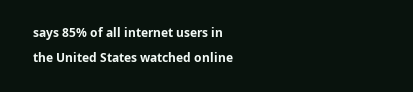says 85% of all internet users in the United States watched online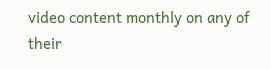video content monthly on any of their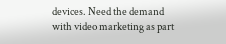devices. Need the demand with video marketing as part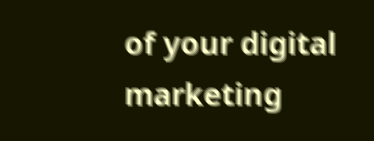of your digital marketing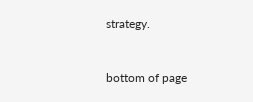strategy.


bottom of page